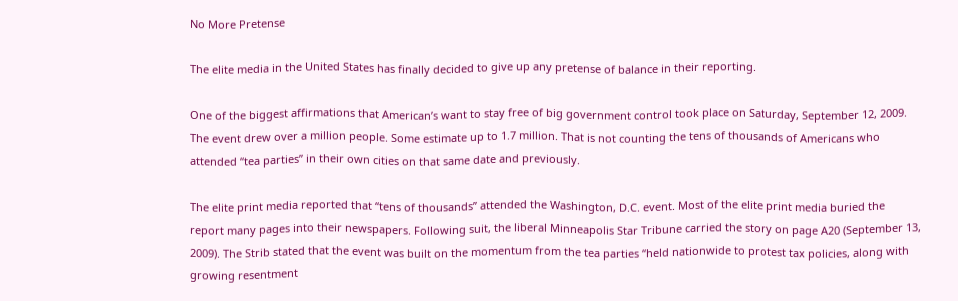No More Pretense

The elite media in the United States has finally decided to give up any pretense of balance in their reporting.

One of the biggest affirmations that American’s want to stay free of big government control took place on Saturday, September 12, 2009. The event drew over a million people. Some estimate up to 1.7 million. That is not counting the tens of thousands of Americans who attended “tea parties” in their own cities on that same date and previously.

The elite print media reported that “tens of thousands” attended the Washington, D.C. event. Most of the elite print media buried the report many pages into their newspapers. Following suit, the liberal Minneapolis Star Tribune carried the story on page A20 (September 13, 2009). The Strib stated that the event was built on the momentum from the tea parties “held nationwide to protest tax policies, along with growing resentment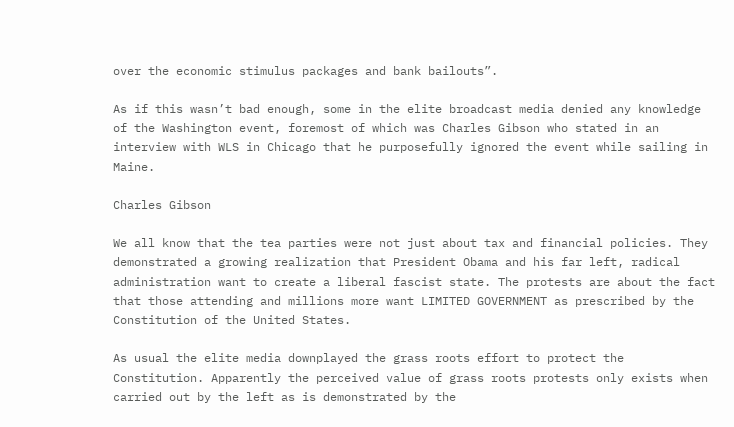over the economic stimulus packages and bank bailouts”.

As if this wasn’t bad enough, some in the elite broadcast media denied any knowledge of the Washington event, foremost of which was Charles Gibson who stated in an interview with WLS in Chicago that he purposefully ignored the event while sailing in Maine.

Charles Gibson

We all know that the tea parties were not just about tax and financial policies. They demonstrated a growing realization that President Obama and his far left, radical administration want to create a liberal fascist state. The protests are about the fact that those attending and millions more want LIMITED GOVERNMENT as prescribed by the Constitution of the United States.

As usual the elite media downplayed the grass roots effort to protect the Constitution. Apparently the perceived value of grass roots protests only exists when carried out by the left as is demonstrated by the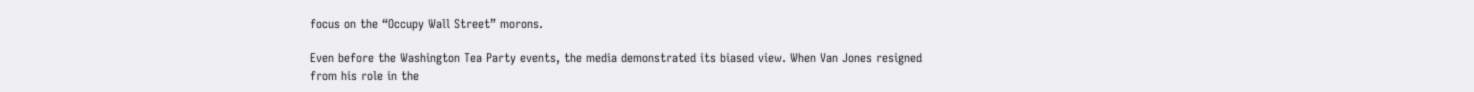focus on the “Occupy Wall Street” morons.

Even before the Washington Tea Party events, the media demonstrated its biased view. When Van Jones resigned from his role in the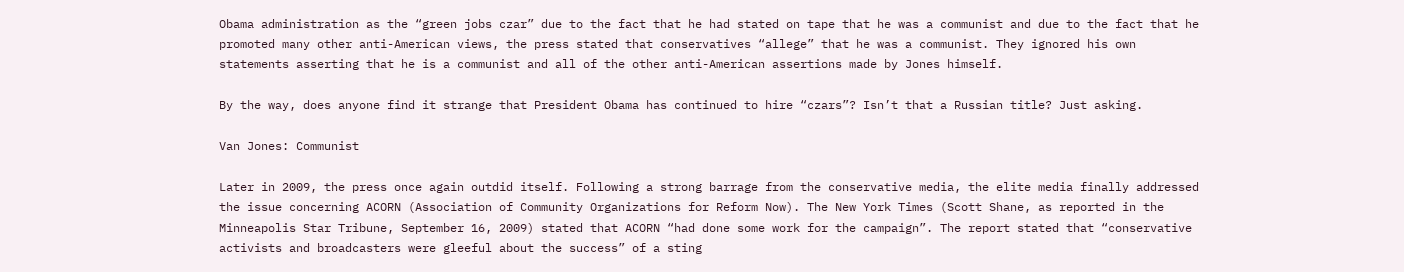Obama administration as the “green jobs czar” due to the fact that he had stated on tape that he was a communist and due to the fact that he promoted many other anti-American views, the press stated that conservatives “allege” that he was a communist. They ignored his own statements asserting that he is a communist and all of the other anti-American assertions made by Jones himself.

By the way, does anyone find it strange that President Obama has continued to hire “czars”? Isn’t that a Russian title? Just asking.

Van Jones: Communist

Later in 2009, the press once again outdid itself. Following a strong barrage from the conservative media, the elite media finally addressed the issue concerning ACORN (Association of Community Organizations for Reform Now). The New York Times (Scott Shane, as reported in the Minneapolis Star Tribune, September 16, 2009) stated that ACORN “had done some work for the campaign”. The report stated that “conservative activists and broadcasters were gleeful about the success” of a sting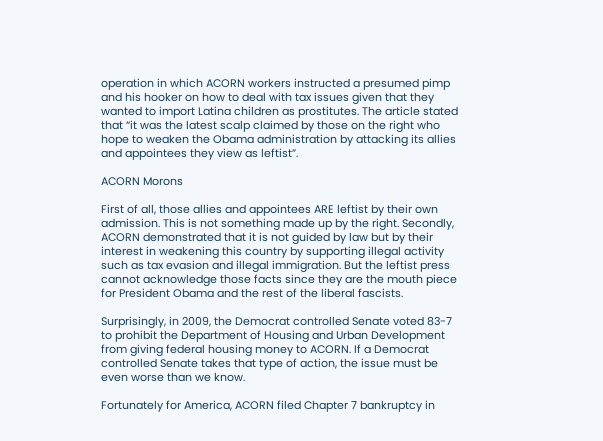operation in which ACORN workers instructed a presumed pimp and his hooker on how to deal with tax issues given that they wanted to import Latina children as prostitutes. The article stated that “it was the latest scalp claimed by those on the right who hope to weaken the Obama administration by attacking its allies and appointees they view as leftist”.

ACORN Morons

First of all, those allies and appointees ARE leftist by their own admission. This is not something made up by the right. Secondly, ACORN demonstrated that it is not guided by law but by their interest in weakening this country by supporting illegal activity such as tax evasion and illegal immigration. But the leftist press cannot acknowledge those facts since they are the mouth piece for President Obama and the rest of the liberal fascists.

Surprisingly, in 2009, the Democrat controlled Senate voted 83-7 to prohibit the Department of Housing and Urban Development from giving federal housing money to ACORN. If a Democrat controlled Senate takes that type of action, the issue must be even worse than we know.

Fortunately for America, ACORN filed Chapter 7 bankruptcy in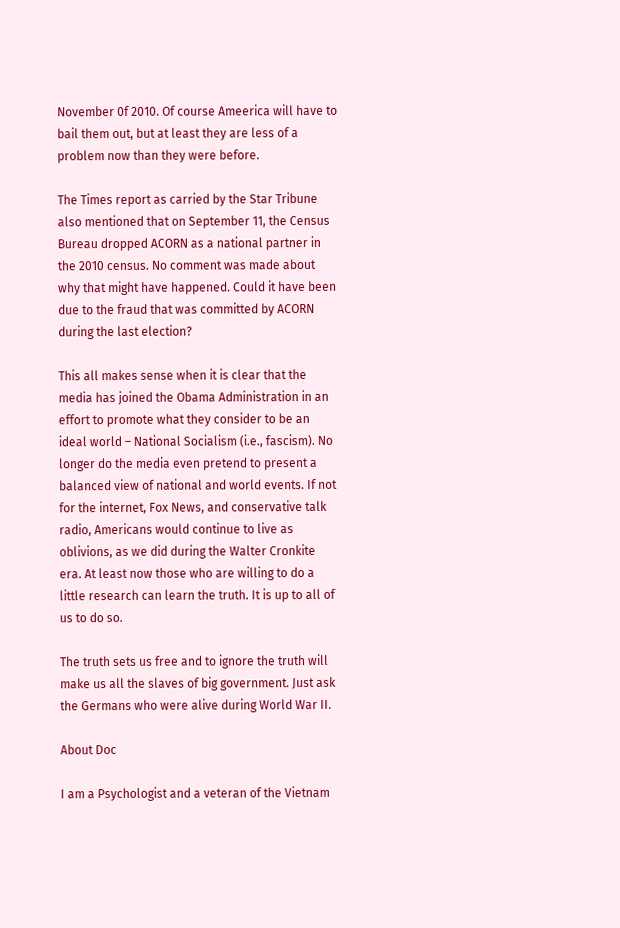November 0f 2010. Of course Ameerica will have to bail them out, but at least they are less of a problem now than they were before.

The Times report as carried by the Star Tribune also mentioned that on September 11, the Census Bureau dropped ACORN as a national partner in the 2010 census. No comment was made about why that might have happened. Could it have been due to the fraud that was committed by ACORN during the last election?

This all makes sense when it is clear that the media has joined the Obama Administration in an effort to promote what they consider to be an ideal world – National Socialism (i.e., fascism). No longer do the media even pretend to present a balanced view of national and world events. If not for the internet, Fox News, and conservative talk radio, Americans would continue to live as oblivions, as we did during the Walter Cronkite era. At least now those who are willing to do a little research can learn the truth. It is up to all of us to do so.

The truth sets us free and to ignore the truth will make us all the slaves of big government. Just ask the Germans who were alive during World War II.

About Doc

I am a Psychologist and a veteran of the Vietnam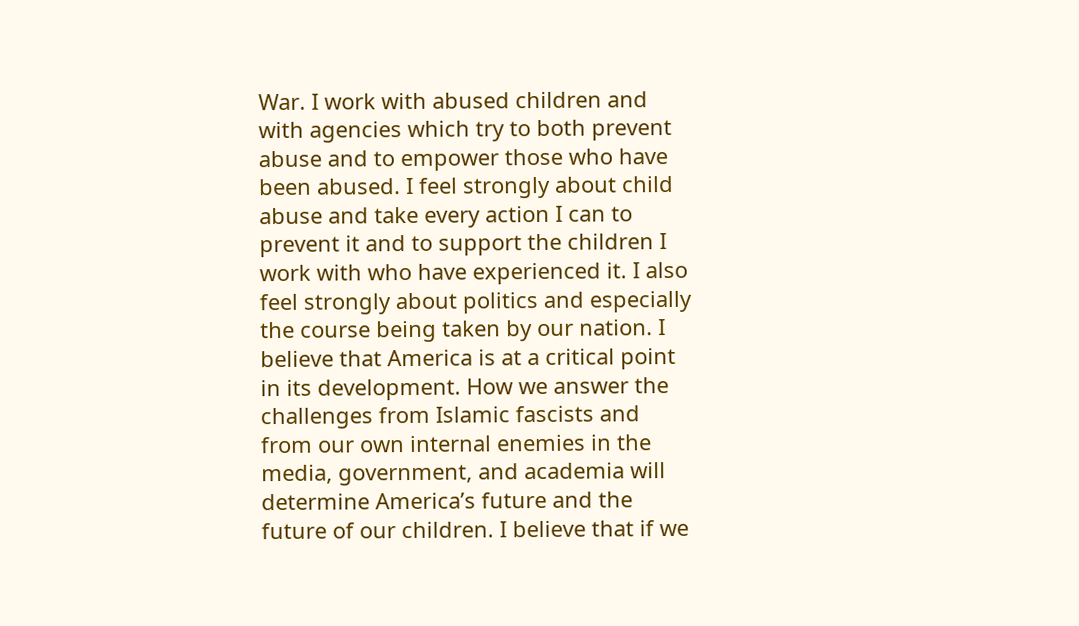War. I work with abused children and with agencies which try to both prevent abuse and to empower those who have been abused. I feel strongly about child abuse and take every action I can to prevent it and to support the children I work with who have experienced it. I also feel strongly about politics and especially the course being taken by our nation. I believe that America is at a critical point in its development. How we answer the challenges from Islamic fascists and from our own internal enemies in the media, government, and academia will determine America’s future and the future of our children. I believe that if we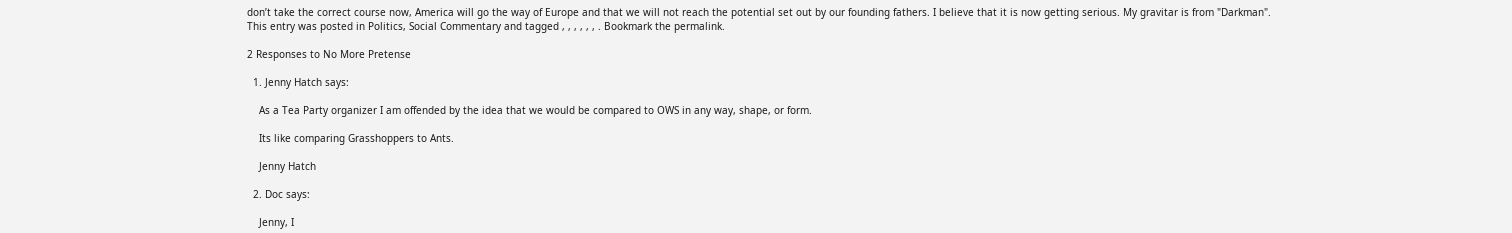don’t take the correct course now, America will go the way of Europe and that we will not reach the potential set out by our founding fathers. I believe that it is now getting serious. My gravitar is from "Darkman".
This entry was posted in Politics, Social Commentary and tagged , , , , , , . Bookmark the permalink.

2 Responses to No More Pretense

  1. Jenny Hatch says:

    As a Tea Party organizer I am offended by the idea that we would be compared to OWS in any way, shape, or form.

    Its like comparing Grasshoppers to Ants.

    Jenny Hatch

  2. Doc says:

    Jenny, I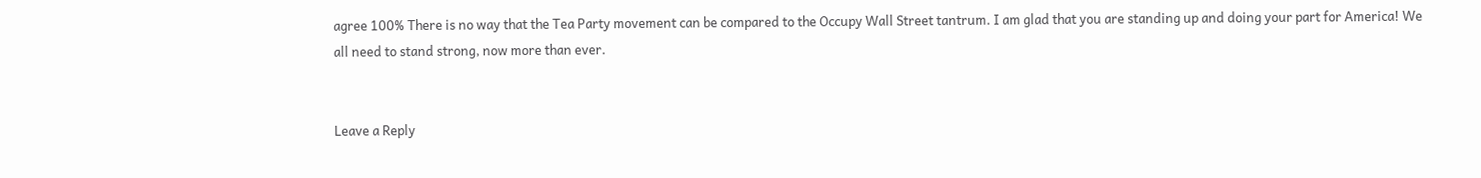agree 100% There is no way that the Tea Party movement can be compared to the Occupy Wall Street tantrum. I am glad that you are standing up and doing your part for America! We all need to stand strong, now more than ever.


Leave a Reply